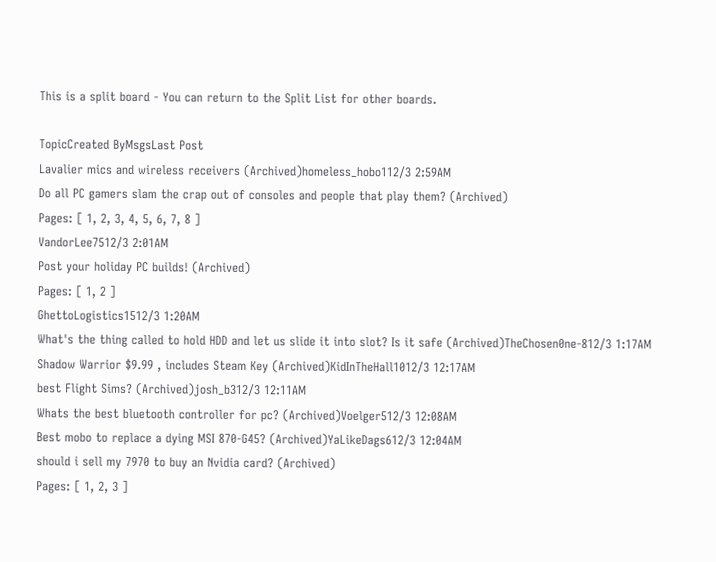This is a split board - You can return to the Split List for other boards.

TopicCreated ByMsgsLast Post
Lavalier mics and wireless receivers (Archived)homeless_hobo112/3 2:59AM
Do all PC gamers slam the crap out of consoles and people that play them? (Archived)
Pages: [ 1, 2, 3, 4, 5, 6, 7, 8 ]
VandorLee7512/3 2:01AM
Post your holiday PC builds! (Archived)
Pages: [ 1, 2 ]
GhettoLogistics1512/3 1:20AM
What's the thing called to hold HDD and let us slide it into slot? Is it safe (Archived)TheChosen0ne-812/3 1:17AM
Shadow Warrior $9.99 , includes Steam Key (Archived)KidInTheHall1012/3 12:17AM
best Flight Sims? (Archived)josh_b312/3 12:11AM
Whats the best bluetooth controller for pc? (Archived)Voelger512/3 12:08AM
Best mobo to replace a dying MSI 870-G45? (Archived)YaLikeDags612/3 12:04AM
should i sell my 7970 to buy an Nvidia card? (Archived)
Pages: [ 1, 2, 3 ]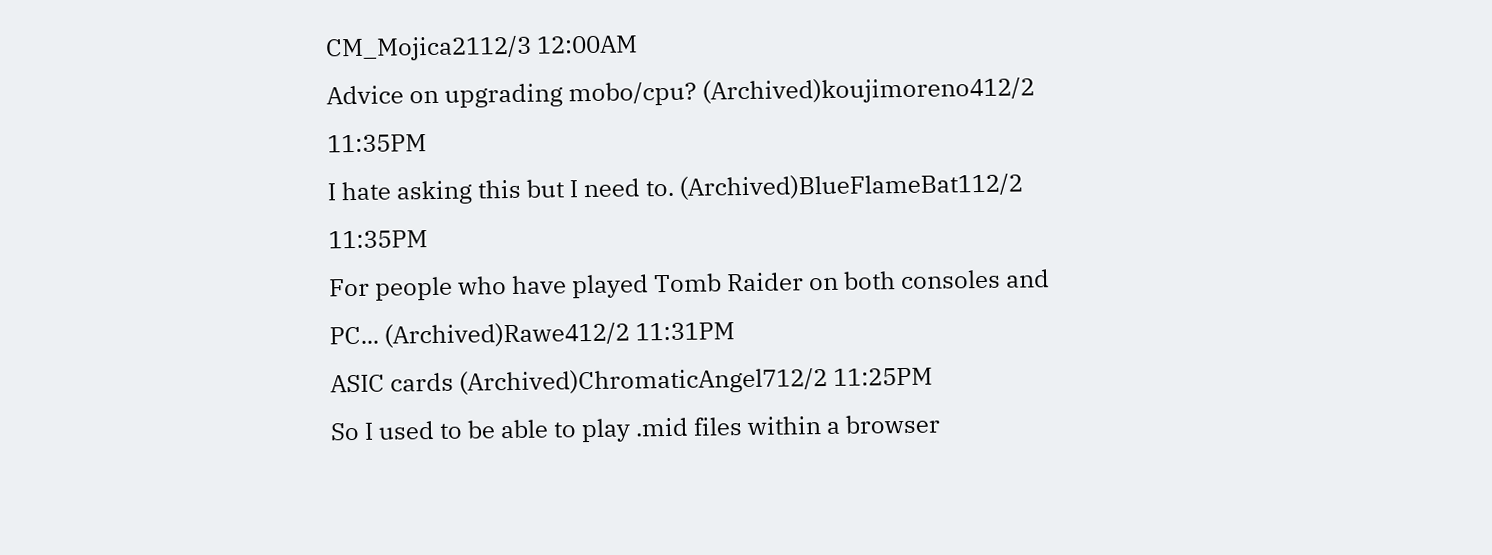CM_Mojica2112/3 12:00AM
Advice on upgrading mobo/cpu? (Archived)koujimoreno412/2 11:35PM
I hate asking this but I need to. (Archived)BlueFlameBat112/2 11:35PM
For people who have played Tomb Raider on both consoles and PC... (Archived)Rawe412/2 11:31PM
ASIC cards (Archived)ChromaticAngel712/2 11:25PM
So I used to be able to play .mid files within a browser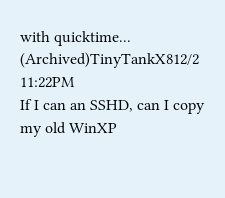with quicktime... (Archived)TinyTankX812/2 11:22PM
If I can an SSHD, can I copy my old WinXP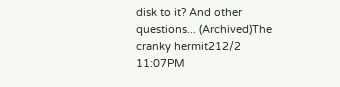disk to it? And other questions... (Archived)The cranky hermit212/2 11:07PM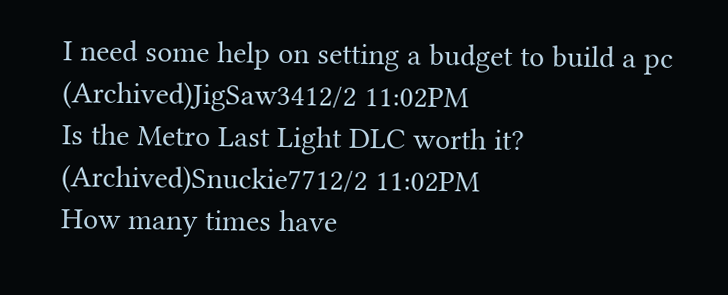I need some help on setting a budget to build a pc (Archived)JigSaw3412/2 11:02PM
Is the Metro Last Light DLC worth it? (Archived)Snuckie7712/2 11:02PM
How many times have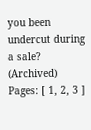you been undercut during a sale? (Archived)
Pages: [ 1, 2, 3 ]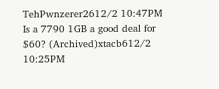TehPwnzerer2612/2 10:47PM
Is a 7790 1GB a good deal for $60? (Archived)xtacb612/2 10:25PM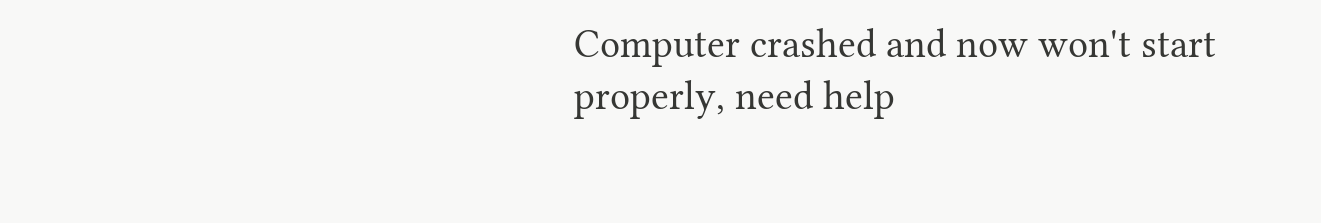Computer crashed and now won't start properly, need help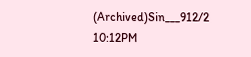(Archived)Sin___912/2 10:12PM